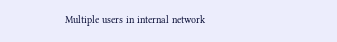Multiple users in internal network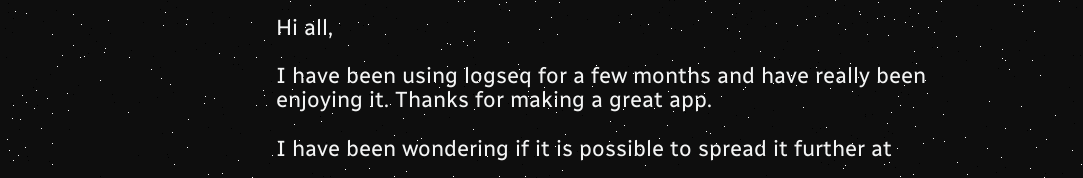Hi all,

I have been using logseq for a few months and have really been enjoying it. Thanks for making a great app.

I have been wondering if it is possible to spread it further at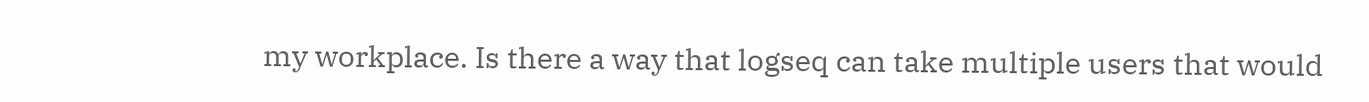my workplace. Is there a way that logseq can take multiple users that would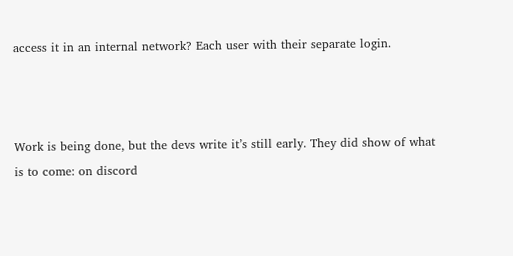access it in an internal network? Each user with their separate login.



Work is being done, but the devs write it’s still early. They did show of what is to come: on discord